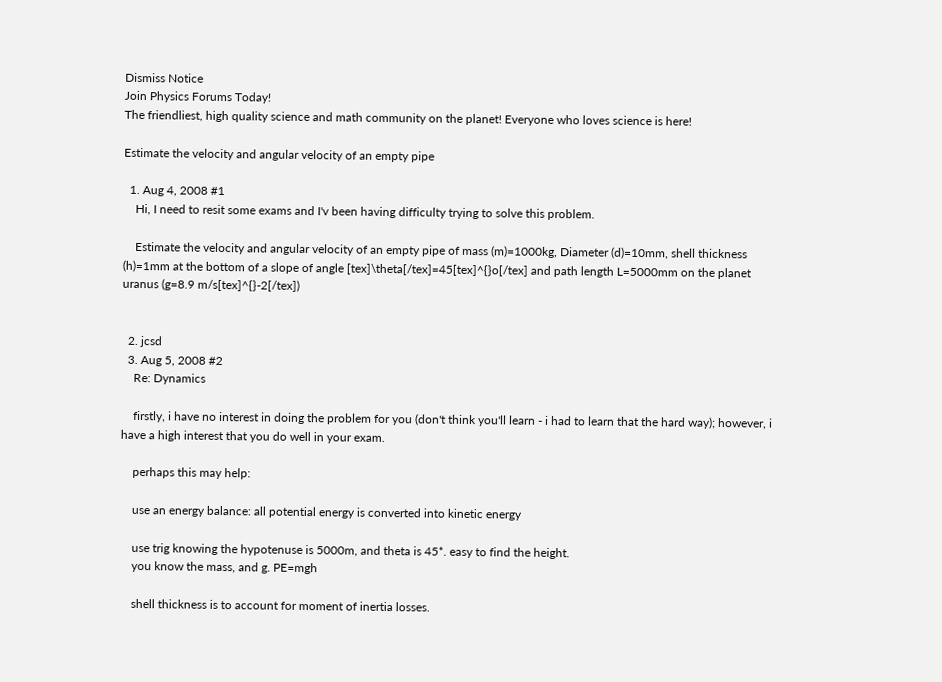Dismiss Notice
Join Physics Forums Today!
The friendliest, high quality science and math community on the planet! Everyone who loves science is here!

Estimate the velocity and angular velocity of an empty pipe

  1. Aug 4, 2008 #1
    Hi, I need to resit some exams and I'v been having difficulty trying to solve this problem.

    Estimate the velocity and angular velocity of an empty pipe of mass (m)=1000kg, Diameter (d)=10mm, shell thickness (h)=1mm at the bottom of a slope of angle [tex]\theta[/tex]=45[tex]^{}o[/tex] and path length L=5000mm on the planet uranus (g=8.9 m/s[tex]^{}-2[/tex])


  2. jcsd
  3. Aug 5, 2008 #2
    Re: Dynamics

    firstly, i have no interest in doing the problem for you (don't think you'll learn - i had to learn that the hard way); however, i have a high interest that you do well in your exam.

    perhaps this may help:

    use an energy balance: all potential energy is converted into kinetic energy

    use trig knowing the hypotenuse is 5000m, and theta is 45*. easy to find the height.
    you know the mass, and g. PE=mgh

    shell thickness is to account for moment of inertia losses.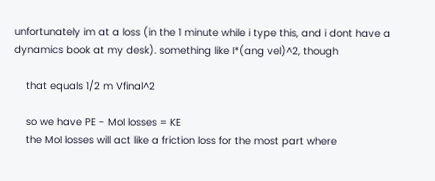unfortunately im at a loss (in the 1 minute while i type this, and i dont have a dynamics book at my desk). something like I*(ang vel)^2, though

    that equals 1/2 m Vfinal^2

    so we have PE - MoI losses = KE
    the MoI losses will act like a friction loss for the most part where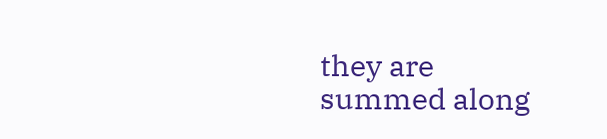they are summed along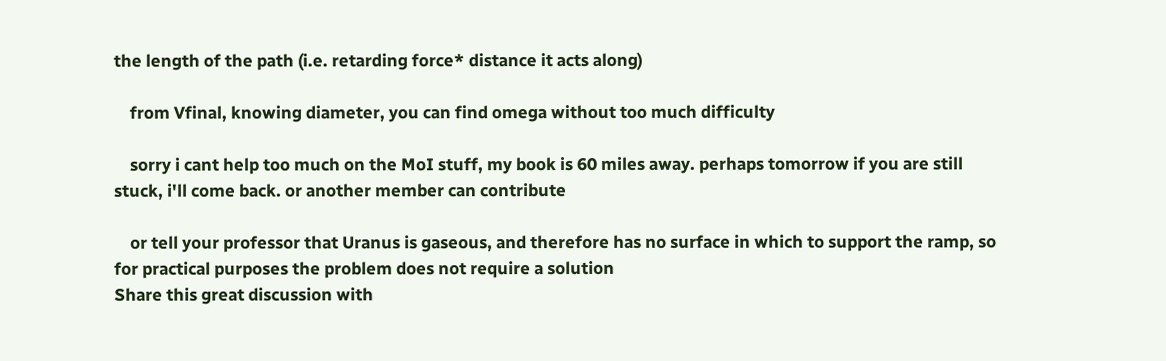the length of the path (i.e. retarding force* distance it acts along)

    from Vfinal, knowing diameter, you can find omega without too much difficulty

    sorry i cant help too much on the MoI stuff, my book is 60 miles away. perhaps tomorrow if you are still stuck, i'll come back. or another member can contribute

    or tell your professor that Uranus is gaseous, and therefore has no surface in which to support the ramp, so for practical purposes the problem does not require a solution
Share this great discussion with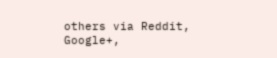others via Reddit, Google+,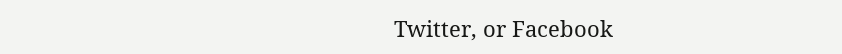Twitter, or Facebook